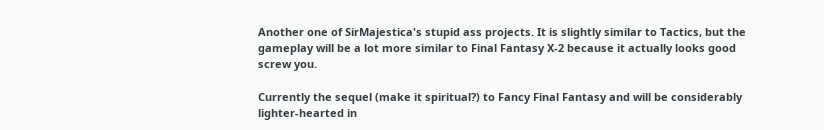Another one of SirMajestica's stupid ass projects. It is slightly similar to Tactics, but the gameplay will be a lot more similar to Final Fantasy X-2 because it actually looks good screw you.

Currently the sequel (make it spiritual?) to Fancy Final Fantasy and will be considerably lighter-hearted in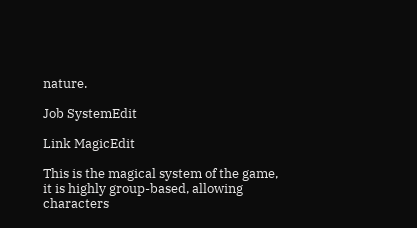nature.

Job SystemEdit

Link MagicEdit

This is the magical system of the game, it is highly group-based, allowing characters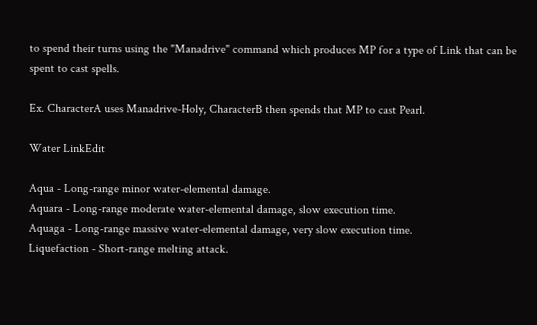to spend their turns using the "Manadrive" command which produces MP for a type of Link that can be spent to cast spells.

Ex. CharacterA uses Manadrive-Holy, CharacterB then spends that MP to cast Pearl.

Water LinkEdit

Aqua - Long-range minor water-elemental damage.
Aquara - Long-range moderate water-elemental damage, slow execution time.
Aquaga - Long-range massive water-elemental damage, very slow execution time.
Liquefaction - Short-range melting attack.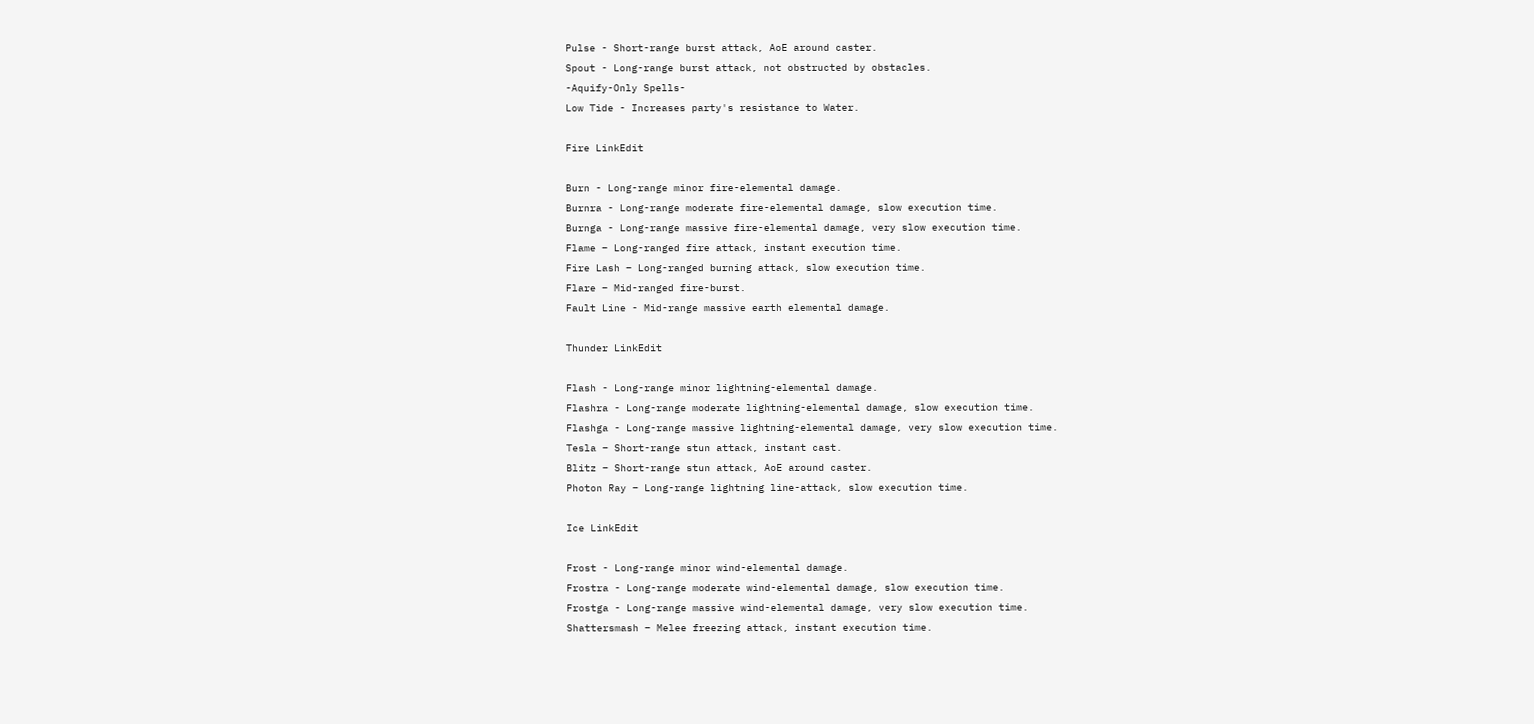Pulse - Short-range burst attack, AoE around caster.
Spout - Long-range burst attack, not obstructed by obstacles.
-Aquify-Only Spells-
Low Tide - Increases party's resistance to Water.

Fire LinkEdit

Burn - Long-range minor fire-elemental damage.
Burnra - Long-range moderate fire-elemental damage, slow execution time.
Burnga - Long-range massive fire-elemental damage, very slow execution time.
Flame – Long-ranged fire attack, instant execution time.
Fire Lash – Long-ranged burning attack, slow execution time.
Flare – Mid-ranged fire-burst.
Fault Line - Mid-range massive earth elemental damage.

Thunder LinkEdit

Flash - Long-range minor lightning-elemental damage.
Flashra - Long-range moderate lightning-elemental damage, slow execution time.
Flashga - Long-range massive lightning-elemental damage, very slow execution time.
Tesla – Short-range stun attack, instant cast.
Blitz – Short-range stun attack, AoE around caster.
Photon Ray – Long-range lightning line-attack, slow execution time.

Ice LinkEdit

Frost - Long-range minor wind-elemental damage.
Frostra - Long-range moderate wind-elemental damage, slow execution time.
Frostga - Long-range massive wind-elemental damage, very slow execution time.
Shattersmash – Melee freezing attack, instant execution time.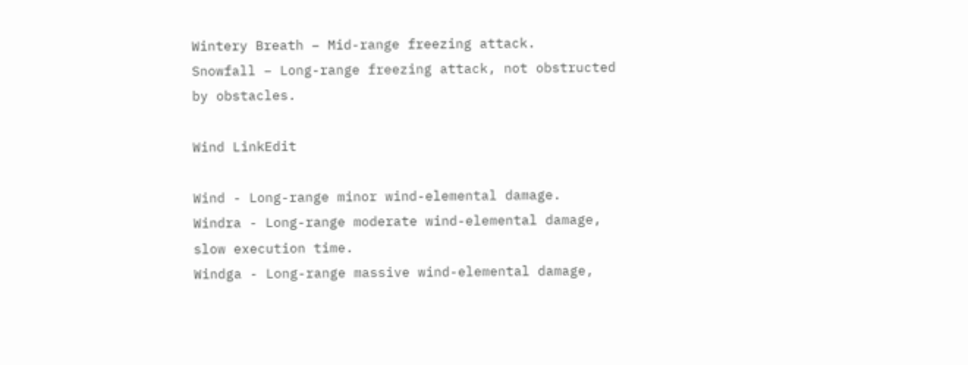Wintery Breath – Mid-range freezing attack.
Snowfall – Long-range freezing attack, not obstructed by obstacles.

Wind LinkEdit

Wind - Long-range minor wind-elemental damage.
Windra - Long-range moderate wind-elemental damage, slow execution time.
Windga - Long-range massive wind-elemental damage,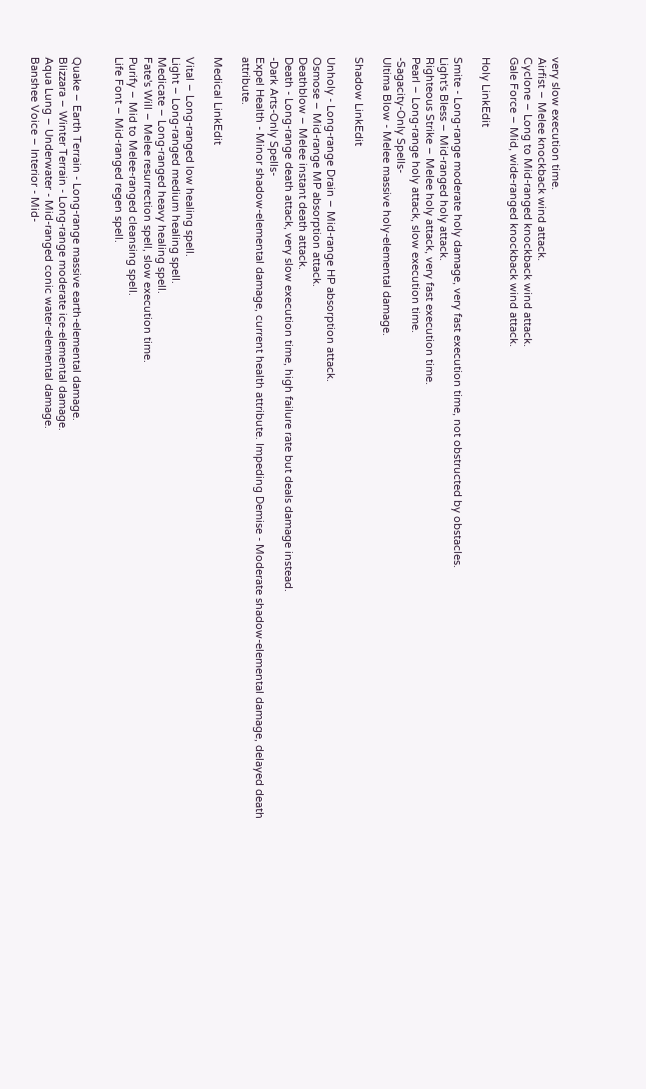very slow execution time.
Airfist – Melee knockback wind attack.
Cyclone – Long to Mid-ranged knockback wind attack.
Gale Force – Mid, wide-ranged knockback wind attack.

Holy LinkEdit

Smite - Long-range moderate holy damage, very fast execution time, not obstructed by obstacles.
Light's Bless – Mid-ranged holy attack.
Righteous Strike – Melee holy attack, very fast execution time.
Pearl – Long-range holy attack, slow execution time.
-Sagacity-Only Spells-
Ultima Blow - Melee massive holy-elemental damage.

Shadow LinkEdit

Unholy - Long-range Drain – Mid-range HP absorption attack.
Osmose – Mid-range MP absorption attack.
Deathblow – Melee instant death attack.
Death - Long-range death attack, very slow execution time, high failure rate but deals damage instead.
-Dark Arts-Only Spells-
Expel Health - Minor shadow-elemental damage, current health attribute. Impeding Demise - Moderate shadow-elemental damage, delayed death attribute.

Medical LinkEdit

Vital – Long-ranged low healing spell.
Light – Long-ranged medium healing spell.
Medicate – Long-ranged heavy healing spell.
Fate's Will – Melee resurrection spell, slow execution time.
Purify – Mid to Melee-ranged cleansing spell.
Life Font – Mid-ranged regen spell.


Quake – Earth Terrain - Long-range massive earth-elemental damage.
Blizzara – Winter Terrain - Long-range moderate ice-elemental damage.
Aqua Lung – Underwater - Mid-ranged conic water-elemental damage.
Banshee Voice – Interior - Mid-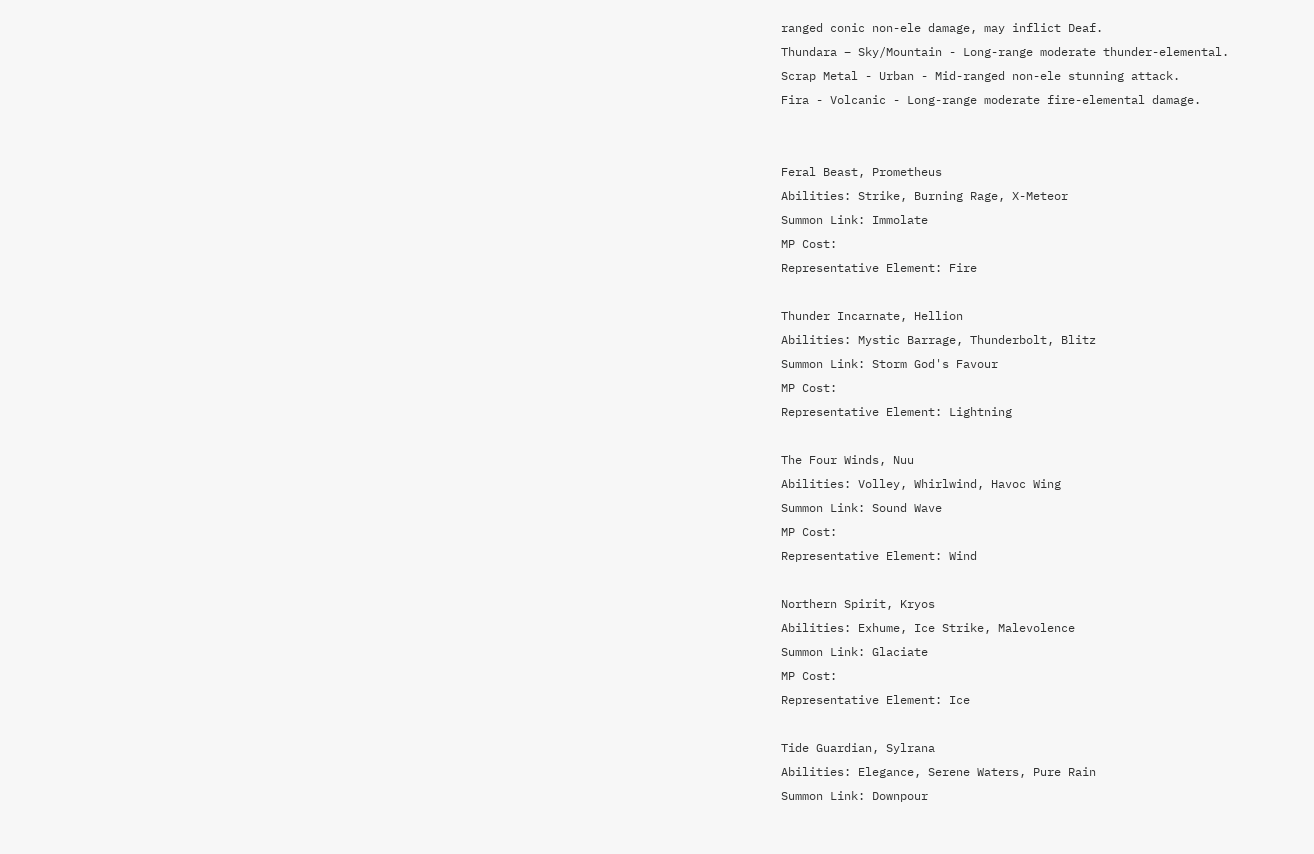ranged conic non-ele damage, may inflict Deaf.
Thundara – Sky/Mountain - Long-range moderate thunder-elemental.
Scrap Metal - Urban - Mid-ranged non-ele stunning attack.
Fira - Volcanic - Long-range moderate fire-elemental damage.


Feral Beast, Prometheus
Abilities: Strike, Burning Rage, X-Meteor
Summon Link: Immolate
MP Cost:
Representative Element: Fire

Thunder Incarnate, Hellion
Abilities: Mystic Barrage, Thunderbolt, Blitz
Summon Link: Storm God's Favour
MP Cost:
Representative Element: Lightning

The Four Winds, Nuu
Abilities: Volley, Whirlwind, Havoc Wing
Summon Link: Sound Wave
MP Cost:
Representative Element: Wind

Northern Spirit, Kryos
Abilities: Exhume, Ice Strike, Malevolence
Summon Link: Glaciate
MP Cost:
Representative Element: Ice

Tide Guardian, Sylrana
Abilities: Elegance, Serene Waters, Pure Rain
Summon Link: Downpour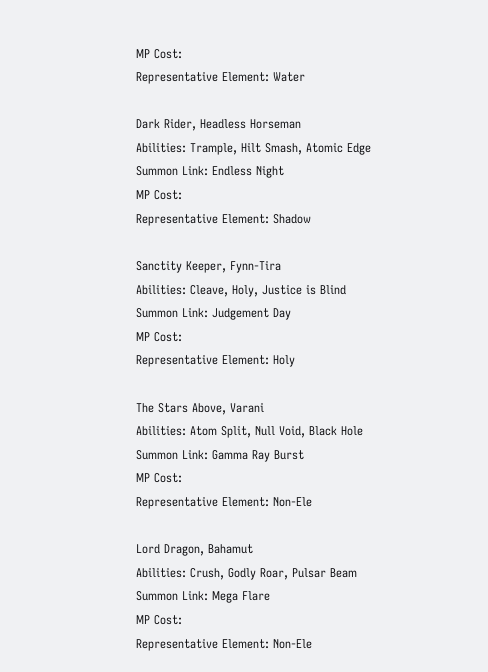MP Cost:
Representative Element: Water

Dark Rider, Headless Horseman
Abilities: Trample, Hilt Smash, Atomic Edge
Summon Link: Endless Night
MP Cost:
Representative Element: Shadow

Sanctity Keeper, Fynn-Tira
Abilities: Cleave, Holy, Justice is Blind
Summon Link: Judgement Day
MP Cost:
Representative Element: Holy

The Stars Above, Varani
Abilities: Atom Split, Null Void, Black Hole
Summon Link: Gamma Ray Burst
MP Cost:
Representative Element: Non-Ele

Lord Dragon, Bahamut
Abilities: Crush, Godly Roar, Pulsar Beam
Summon Link: Mega Flare
MP Cost:
Representative Element: Non-Ele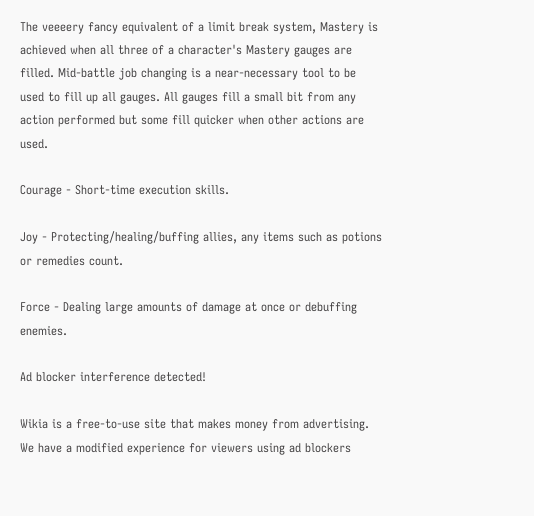The veeeery fancy equivalent of a limit break system, Mastery is achieved when all three of a character's Mastery gauges are filled. Mid-battle job changing is a near-necessary tool to be used to fill up all gauges. All gauges fill a small bit from any action performed but some fill quicker when other actions are used.

Courage - Short-time execution skills.

Joy - Protecting/healing/buffing allies, any items such as potions or remedies count.

Force - Dealing large amounts of damage at once or debuffing enemies.

Ad blocker interference detected!

Wikia is a free-to-use site that makes money from advertising. We have a modified experience for viewers using ad blockers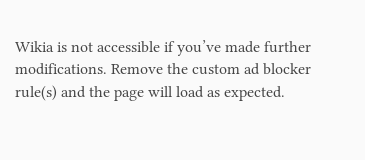Wikia is not accessible if you’ve made further modifications. Remove the custom ad blocker rule(s) and the page will load as expected.